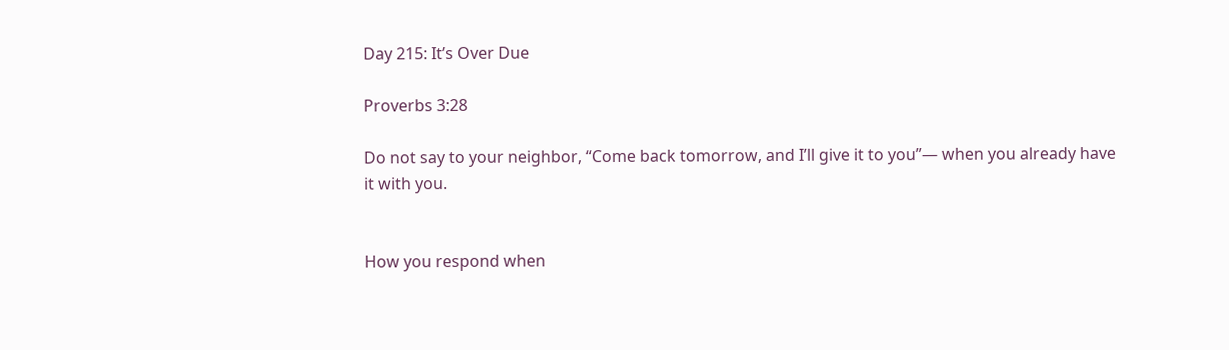Day 215: It’s Over Due

Proverbs 3:28

Do not say to your neighbor, “Come back tomorrow, and I’ll give it to you”— when you already have it with you.


How you respond when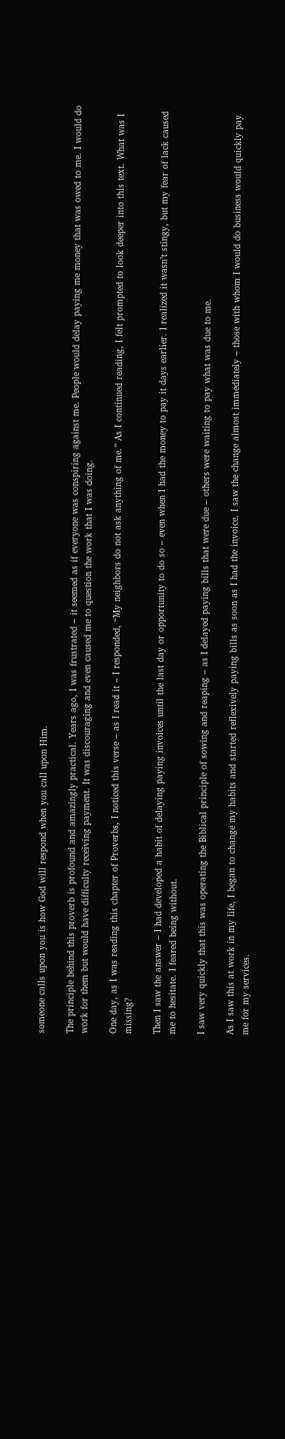someone calls upon you is how God will respond when you call upon Him.

The principle behind this proverb is profound and amazingly practical. Years ago, I was frustrated – it seemed as if everyone was conspiring against me. People would delay paying me money that was owed to me. I would do work for them but would have difficulty receiving payment. It was discouraging and even caused me to question the work that I was doing.

One day, as I was reading this chapter of Proverbs, I noticed this verse – as I read it – I responded, “My neighbors do not ask anything of me.” As I continued reading, I felt prompted to look deeper into this text. What was I missing?

Then I saw the answer – I had developed a habit of delaying paying invoices until the last day or opportunity to do so – even when I had the money to pay it days earlier. I realized it wasn’t stingy, but my fear of lack caused me to hesitate. I feared being without.

I saw very quickly that this was operating the Biblical principle of sowing and reaping – as I delayed paying bills that were due – others were waiting to pay what was due to me.

As I saw this at work in my life, I began to change my habits and started reflexively paying bills as soon as I had the invoice. I saw the change almost immediately – those with whom I would do business would quickly pay me for my services.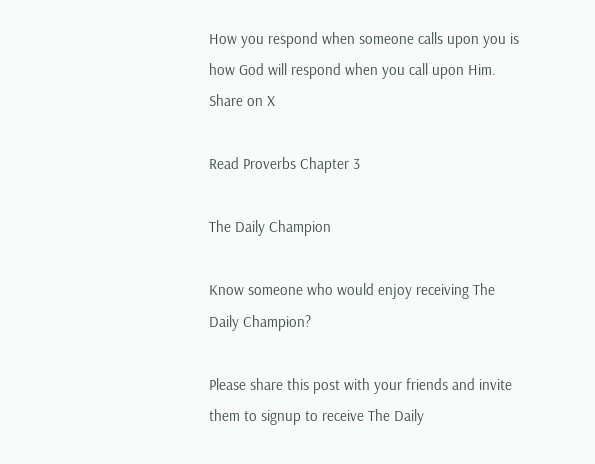How you respond when someone calls upon you is how God will respond when you call upon Him. Share on X

Read Proverbs Chapter 3

The Daily Champion

Know someone who would enjoy receiving The Daily Champion?

Please share this post with your friends and invite them to signup to receive The Daily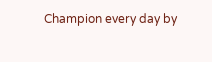Champion every day by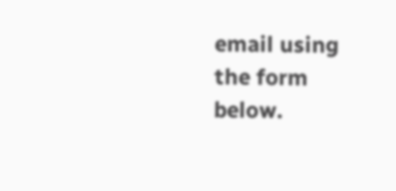email using the form below.